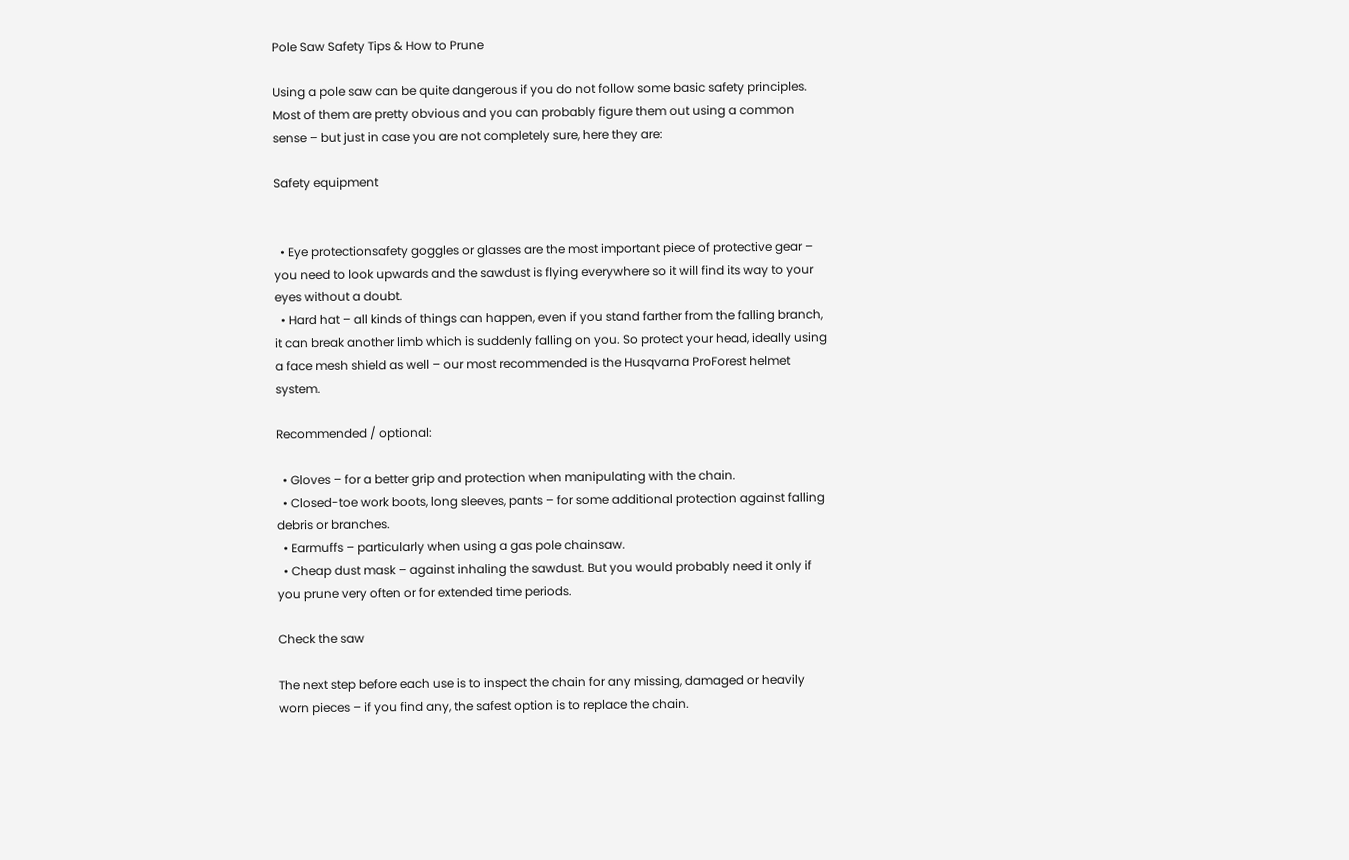Pole Saw Safety Tips & How to Prune

Using a pole saw can be quite dangerous if you do not follow some basic safety principles. Most of them are pretty obvious and you can probably figure them out using a common sense – but just in case you are not completely sure, here they are:

Safety equipment


  • Eye protectionsafety goggles or glasses are the most important piece of protective gear – you need to look upwards and the sawdust is flying everywhere so it will find its way to your eyes without a doubt.
  • Hard hat – all kinds of things can happen, even if you stand farther from the falling branch, it can break another limb which is suddenly falling on you. So protect your head, ideally using a face mesh shield as well – our most recommended is the Husqvarna ProForest helmet system.

Recommended / optional:

  • Gloves – for a better grip and protection when manipulating with the chain.
  • Closed-toe work boots, long sleeves, pants – for some additional protection against falling debris or branches.
  • Earmuffs – particularly when using a gas pole chainsaw.
  • Cheap dust mask – against inhaling the sawdust. But you would probably need it only if you prune very often or for extended time periods.

Check the saw

The next step before each use is to inspect the chain for any missing, damaged or heavily worn pieces – if you find any, the safest option is to replace the chain.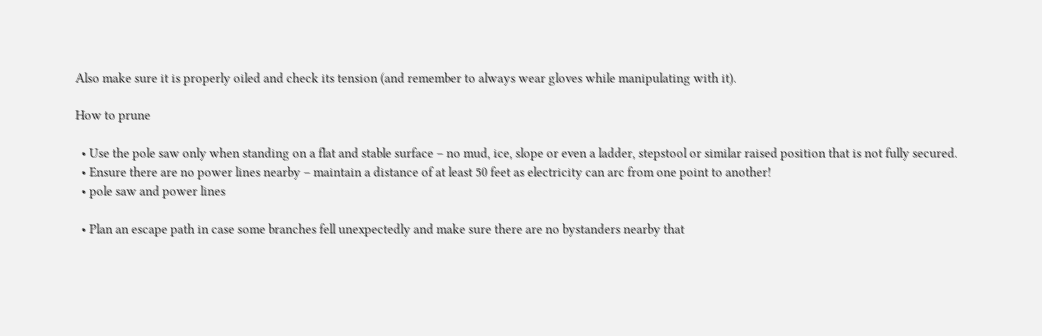Also make sure it is properly oiled and check its tension (and remember to always wear gloves while manipulating with it).

How to prune

  • Use the pole saw only when standing on a flat and stable surface – no mud, ice, slope or even a ladder, stepstool or similar raised position that is not fully secured.
  • Ensure there are no power lines nearby – maintain a distance of at least 50 feet as electricity can arc from one point to another!
  • pole saw and power lines

  • Plan an escape path in case some branches fell unexpectedly and make sure there are no bystanders nearby that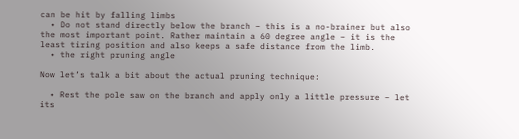can be hit by falling limbs
  • Do not stand directly below the branch – this is a no-brainer but also the most important point. Rather maintain a 60 degree angle – it is the least tiring position and also keeps a safe distance from the limb.
  • the right pruning angle

Now let’s talk a bit about the actual pruning technique:

  • Rest the pole saw on the branch and apply only a little pressure – let its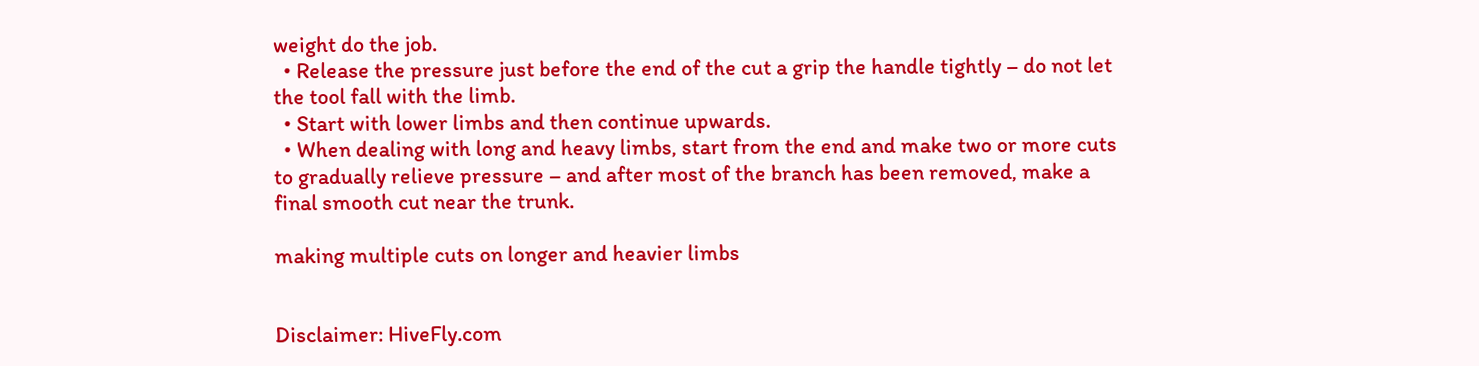weight do the job.
  • Release the pressure just before the end of the cut a grip the handle tightly – do not let the tool fall with the limb.
  • Start with lower limbs and then continue upwards.
  • When dealing with long and heavy limbs, start from the end and make two or more cuts to gradually relieve pressure – and after most of the branch has been removed, make a final smooth cut near the trunk.

making multiple cuts on longer and heavier limbs


Disclaimer: HiveFly.com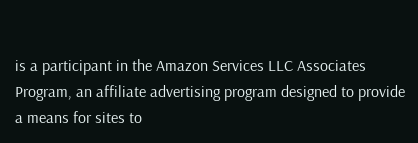is a participant in the Amazon Services LLC Associates Program, an affiliate advertising program designed to provide a means for sites to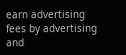earn advertising fees by advertising and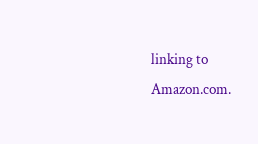linking to Amazon.com.